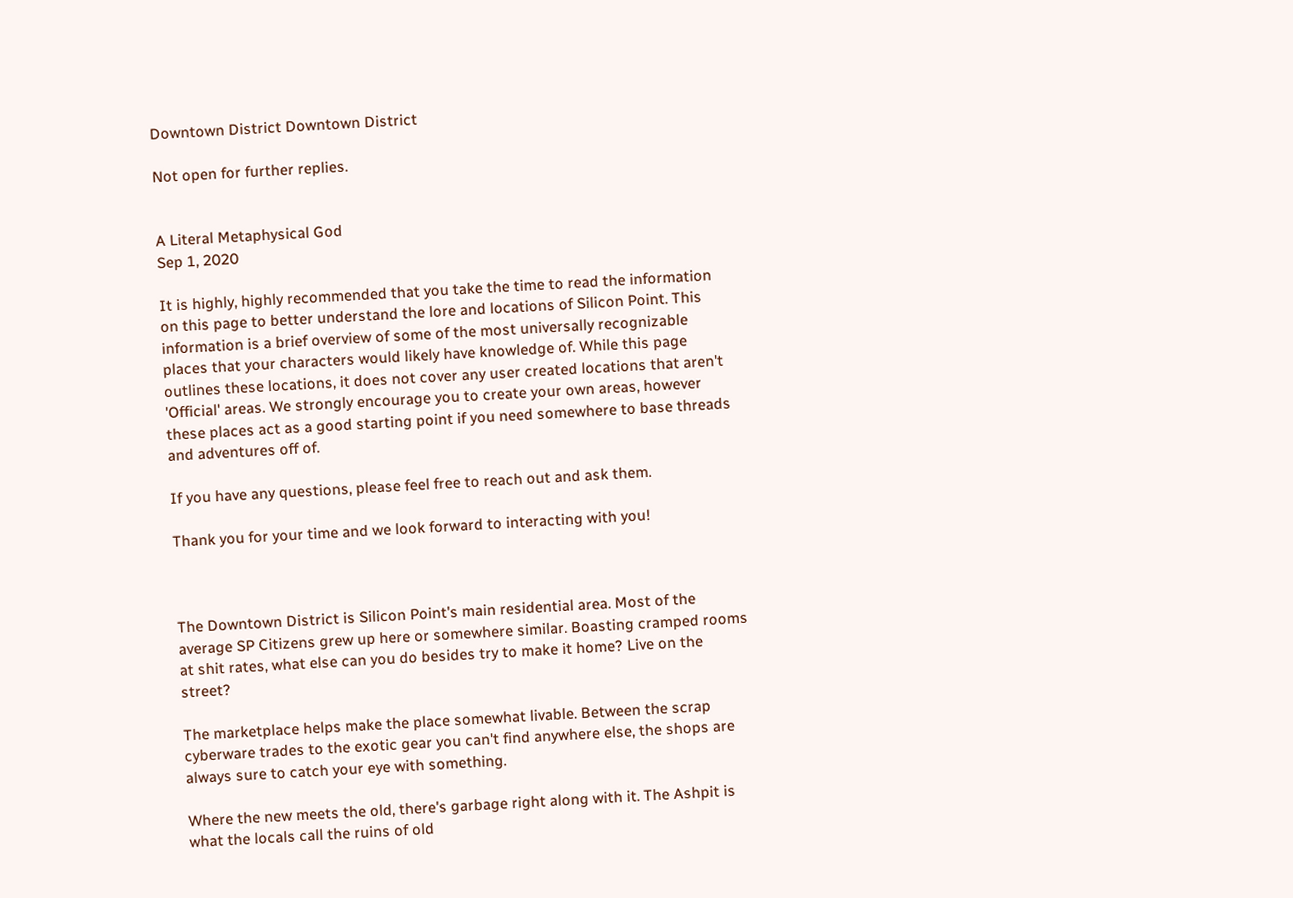Downtown District Downtown District

Not open for further replies.


A Literal Metaphysical God
Sep 1, 2020

It is highly, highly recommended that you take the time to read the information on this page to better understand the lore and locations of Silicon Point. This information is a brief overview of some of the most universally recognizable places that your characters would likely have knowledge of. While this page outlines these locations, it does not cover any user created locations that aren't 'Official' areas. We strongly encourage you to create your own areas, however these places act as a good starting point if you need somewhere to base threads and adventures off of.

If you have any questions, please feel free to reach out and ask them.

Thank you for your time and we look forward to interacting with you!



The Downtown District is Silicon Point's main residential area. Most of the average SP Citizens grew up here or somewhere similar. Boasting cramped rooms at shit rates, what else can you do besides try to make it home? Live on the street?

The marketplace helps make the place somewhat livable. Between the scrap cyberware trades to the exotic gear you can't find anywhere else, the shops are always sure to catch your eye with something.

Where the new meets the old, there's garbage right along with it. The Ashpit is what the locals call the ruins of old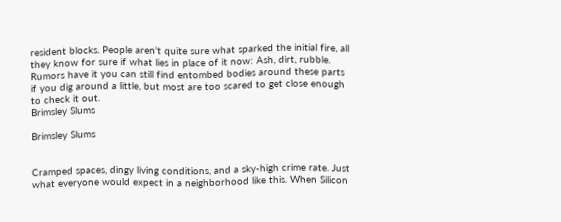resident blocks. People aren't quite sure what sparked the initial fire, all they know for sure if what lies in place of it now: Ash, dirt, rubble. Rumors have it you can still find entombed bodies around these parts if you dig around a little, but most are too scared to get close enough to check it out.
Brimsley Slums

Brimsley Slums


Cramped spaces, dingy living conditions, and a sky-high crime rate. Just what everyone would expect in a neighborhood like this. When Silicon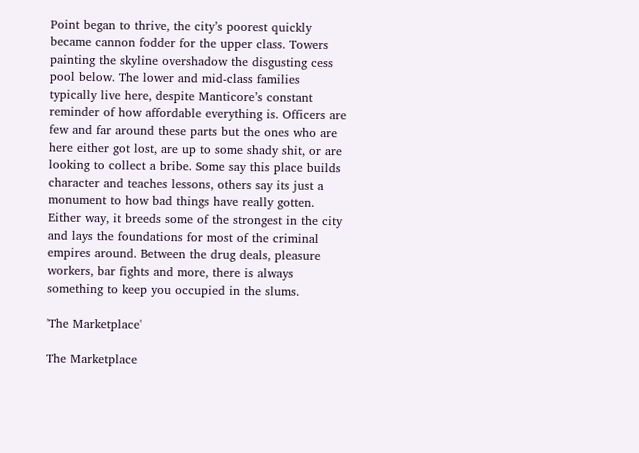Point began to thrive, the city’s poorest quickly became cannon fodder for the upper class. Towers painting the skyline overshadow the disgusting cess pool below. The lower and mid-class families typically live here, despite Manticore’s constant reminder of how affordable everything is. Officers are few and far around these parts but the ones who are here either got lost, are up to some shady shit, or are looking to collect a bribe. Some say this place builds character and teaches lessons, others say its just a monument to how bad things have really gotten. Either way, it breeds some of the strongest in the city and lays the foundations for most of the criminal empires around. Between the drug deals, pleasure workers, bar fights and more, there is always something to keep you occupied in the slums.

'The Marketplace'

The Marketplace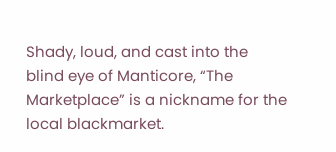Shady, loud, and cast into the blind eye of Manticore, “The Marketplace” is a nickname for the local blackmarket.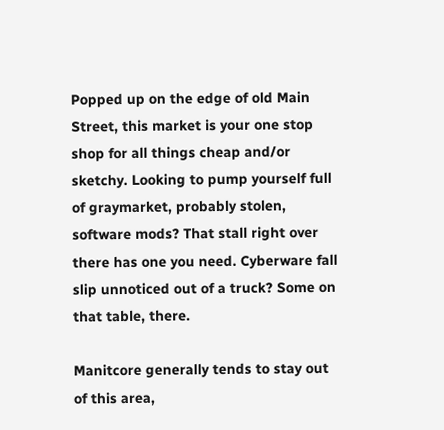Popped up on the edge of old Main Street, this market is your one stop shop for all things cheap and/or sketchy. Looking to pump yourself full of graymarket, probably stolen, software mods? That stall right over there has one you need. Cyberware fall slip unnoticed out of a truck? Some on that table, there.

Manitcore generally tends to stay out of this area,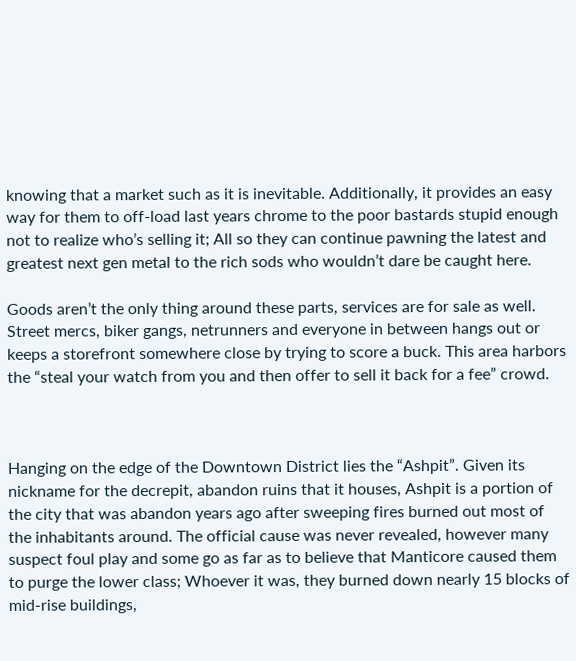knowing that a market such as it is inevitable. Additionally, it provides an easy way for them to off-load last years chrome to the poor bastards stupid enough not to realize who’s selling it; All so they can continue pawning the latest and greatest next gen metal to the rich sods who wouldn’t dare be caught here.

Goods aren’t the only thing around these parts, services are for sale as well. Street mercs, biker gangs, netrunners and everyone in between hangs out or keeps a storefront somewhere close by trying to score a buck. This area harbors the “steal your watch from you and then offer to sell it back for a fee” crowd.



Hanging on the edge of the Downtown District lies the “Ashpit”. Given its nickname for the decrepit, abandon ruins that it houses, Ashpit is a portion of the city that was abandon years ago after sweeping fires burned out most of the inhabitants around. The official cause was never revealed, however many suspect foul play and some go as far as to believe that Manticore caused them to purge the lower class; Whoever it was, they burned down nearly 15 blocks of mid-rise buildings,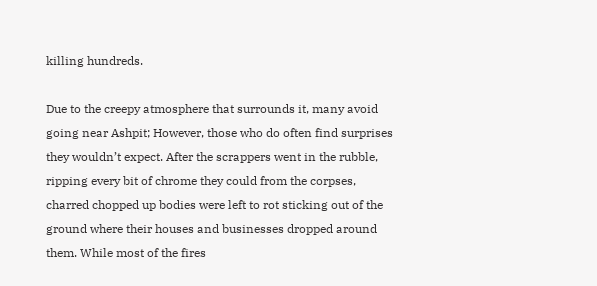killing hundreds.

Due to the creepy atmosphere that surrounds it, many avoid going near Ashpit; However, those who do often find surprises they wouldn’t expect. After the scrappers went in the rubble, ripping every bit of chrome they could from the corpses, charred chopped up bodies were left to rot sticking out of the ground where their houses and businesses dropped around them. While most of the fires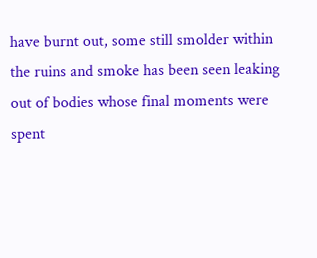have burnt out, some still smolder within the ruins and smoke has been seen leaking out of bodies whose final moments were spent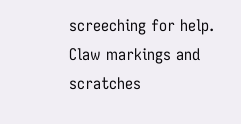screeching for help. Claw markings and scratches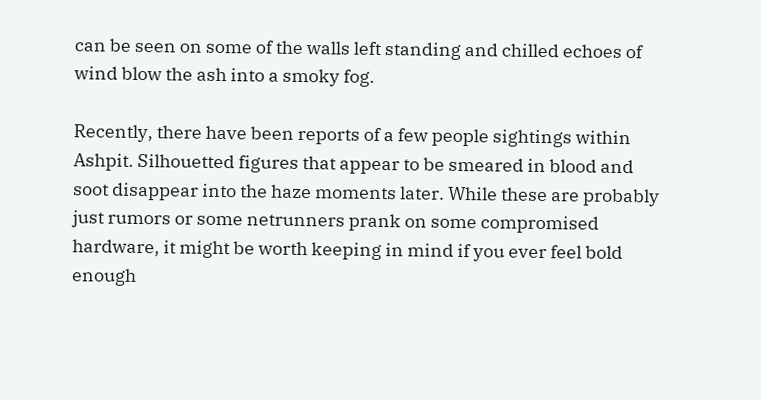can be seen on some of the walls left standing and chilled echoes of wind blow the ash into a smoky fog.

Recently, there have been reports of a few people sightings within Ashpit. Silhouetted figures that appear to be smeared in blood and soot disappear into the haze moments later. While these are probably just rumors or some netrunners prank on some compromised hardware, it might be worth keeping in mind if you ever feel bold enough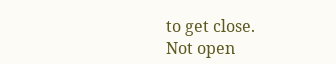to get close.
Not open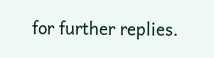for further replies.